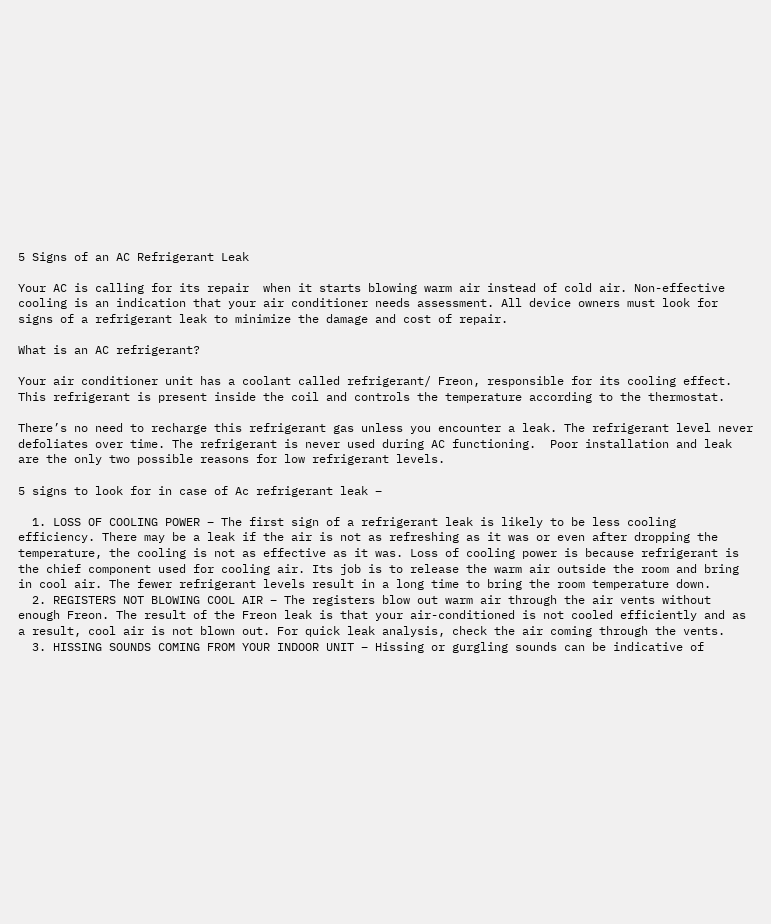5 Signs of an AC Refrigerant Leak

Your AC is calling for its repair  when it starts blowing warm air instead of cold air. Non-effective cooling is an indication that your air conditioner needs assessment. All device owners must look for signs of a refrigerant leak to minimize the damage and cost of repair.

What is an AC refrigerant?

Your air conditioner unit has a coolant called refrigerant/ Freon, responsible for its cooling effect. This refrigerant is present inside the coil and controls the temperature according to the thermostat.

There’s no need to recharge this refrigerant gas unless you encounter a leak. The refrigerant level never defoliates over time. The refrigerant is never used during AC functioning.  Poor installation and leak are the only two possible reasons for low refrigerant levels.

5 signs to look for in case of Ac refrigerant leak –

  1. LOSS OF COOLING POWER – The first sign of a refrigerant leak is likely to be less cooling efficiency. There may be a leak if the air is not as refreshing as it was or even after dropping the temperature, the cooling is not as effective as it was. Loss of cooling power is because refrigerant is the chief component used for cooling air. Its job is to release the warm air outside the room and bring in cool air. The fewer refrigerant levels result in a long time to bring the room temperature down.
  2. REGISTERS NOT BLOWING COOL AIR – The registers blow out warm air through the air vents without enough Freon. The result of the Freon leak is that your air-conditioned is not cooled efficiently and as a result, cool air is not blown out. For quick leak analysis, check the air coming through the vents.
  3. HISSING SOUNDS COMING FROM YOUR INDOOR UNIT – Hissing or gurgling sounds can be indicative of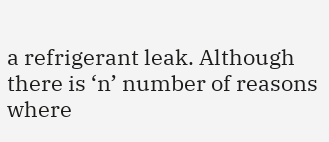a refrigerant leak. Although there is ‘n’ number of reasons where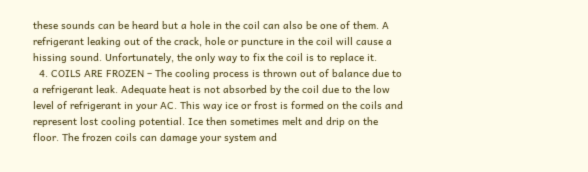these sounds can be heard but a hole in the coil can also be one of them. A refrigerant leaking out of the crack, hole or puncture in the coil will cause a hissing sound. Unfortunately, the only way to fix the coil is to replace it.
  4. COILS ARE FROZEN – The cooling process is thrown out of balance due to a refrigerant leak. Adequate heat is not absorbed by the coil due to the low level of refrigerant in your AC. This way ice or frost is formed on the coils and represent lost cooling potential. Ice then sometimes melt and drip on the floor. The frozen coils can damage your system and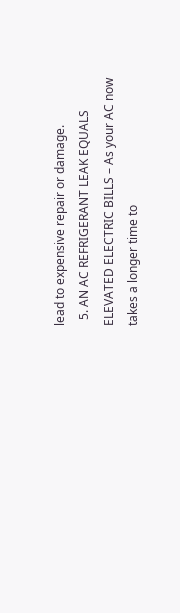lead to expensive repair or damage.
  5. AN AC REFRIGERANT LEAK EQUALS ELEVATED ELECTRIC BILLS – As your AC now takes a longer time to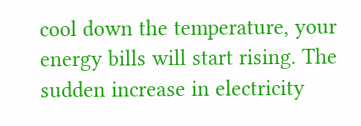cool down the temperature, your energy bills will start rising. The sudden increase in electricity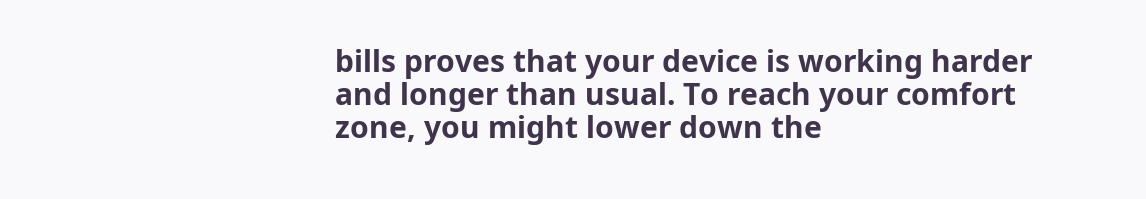bills proves that your device is working harder and longer than usual. To reach your comfort zone, you might lower down the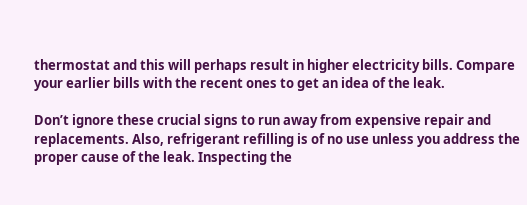thermostat and this will perhaps result in higher electricity bills. Compare your earlier bills with the recent ones to get an idea of the leak.

Don’t ignore these crucial signs to run away from expensive repair and replacements. Also, refrigerant refilling is of no use unless you address the proper cause of the leak. Inspecting the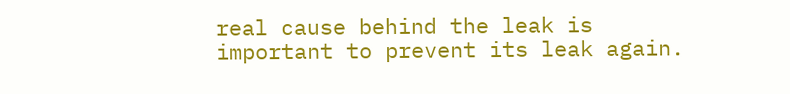real cause behind the leak is important to prevent its leak again.